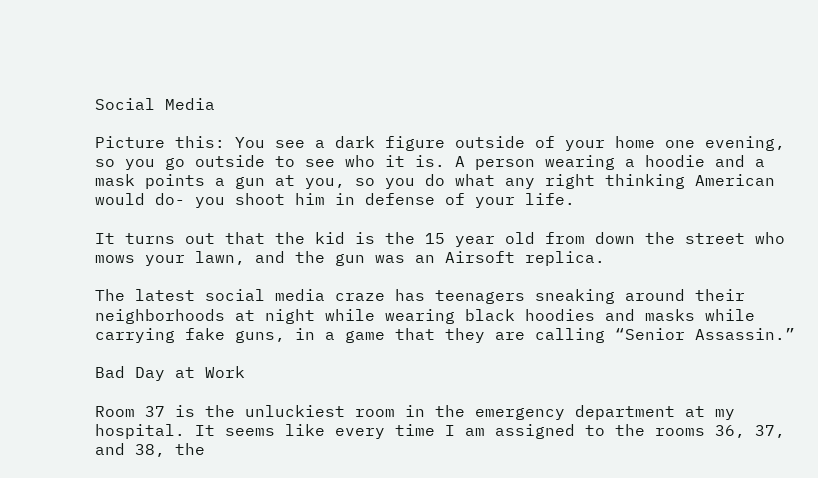Social Media

Picture this: You see a dark figure outside of your home one evening, so you go outside to see who it is. A person wearing a hoodie and a mask points a gun at you, so you do what any right thinking American would do- you shoot him in defense of your life.

It turns out that the kid is the 15 year old from down the street who mows your lawn, and the gun was an Airsoft replica.

The latest social media craze has teenagers sneaking around their neighborhoods at night while wearing black hoodies and masks while carrying fake guns, in a game that they are calling “Senior Assassin.”

Bad Day at Work

Room 37 is the unluckiest room in the emergency department at my hospital. It seems like every time I am assigned to the rooms 36, 37, and 38, the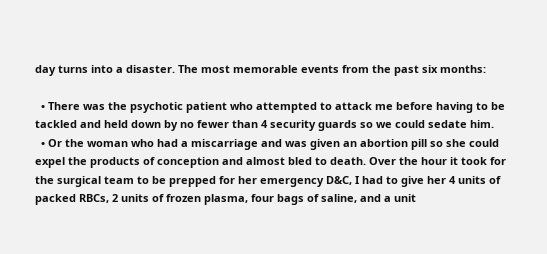day turns into a disaster. The most memorable events from the past six months:

  • There was the psychotic patient who attempted to attack me before having to be tackled and held down by no fewer than 4 security guards so we could sedate him.
  • Or the woman who had a miscarriage and was given an abortion pill so she could expel the products of conception and almost bled to death. Over the hour it took for the surgical team to be prepped for her emergency D&C, I had to give her 4 units of packed RBCs, 2 units of frozen plasma, four bags of saline, and a unit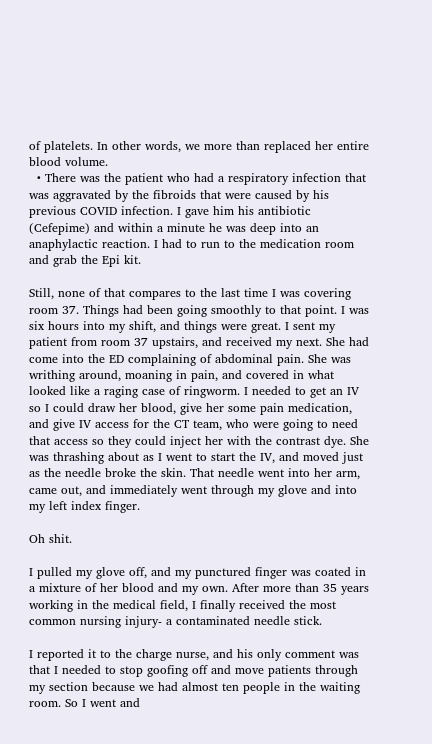of platelets. In other words, we more than replaced her entire blood volume.
  • There was the patient who had a respiratory infection that was aggravated by the fibroids that were caused by his previous COVID infection. I gave him his antibiotic (Cefepime) and within a minute he was deep into an anaphylactic reaction. I had to run to the medication room and grab the Epi kit.

Still, none of that compares to the last time I was covering room 37. Things had been going smoothly to that point. I was six hours into my shift, and things were great. I sent my patient from room 37 upstairs, and received my next. She had come into the ED complaining of abdominal pain. She was writhing around, moaning in pain, and covered in what looked like a raging case of ringworm. I needed to get an IV so I could draw her blood, give her some pain medication, and give IV access for the CT team, who were going to need that access so they could inject her with the contrast dye. She was thrashing about as I went to start the IV, and moved just as the needle broke the skin. That needle went into her arm, came out, and immediately went through my glove and into my left index finger.

Oh shit.

I pulled my glove off, and my punctured finger was coated in a mixture of her blood and my own. After more than 35 years working in the medical field, I finally received the most common nursing injury- a contaminated needle stick.

I reported it to the charge nurse, and his only comment was that I needed to stop goofing off and move patients through my section because we had almost ten people in the waiting room. So I went and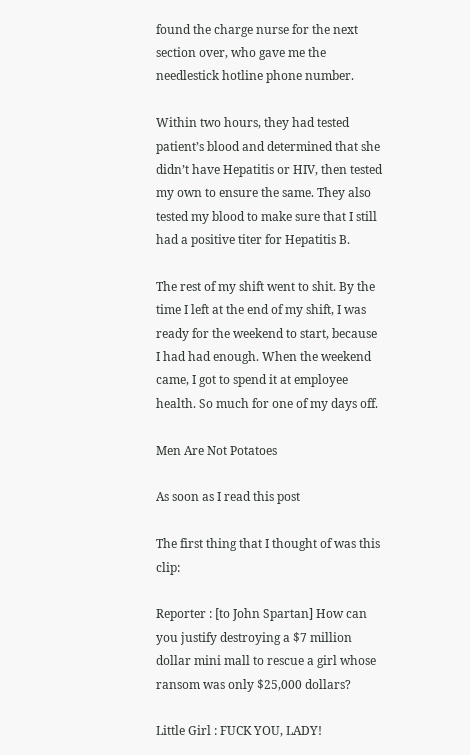found the charge nurse for the next section over, who gave me the needlestick hotline phone number.

Within two hours, they had tested patient’s blood and determined that she didn’t have Hepatitis or HIV, then tested my own to ensure the same. They also tested my blood to make sure that I still had a positive titer for Hepatitis B.

The rest of my shift went to shit. By the time I left at the end of my shift, I was ready for the weekend to start, because I had had enough. When the weekend came, I got to spend it at employee health. So much for one of my days off.

Men Are Not Potatoes

As soon as I read this post

The first thing that I thought of was this clip:

Reporter : [to John Spartan] How can you justify destroying a $7 million dollar mini mall to rescue a girl whose ransom was only $25,000 dollars?

Little Girl : FUCK YOU, LADY!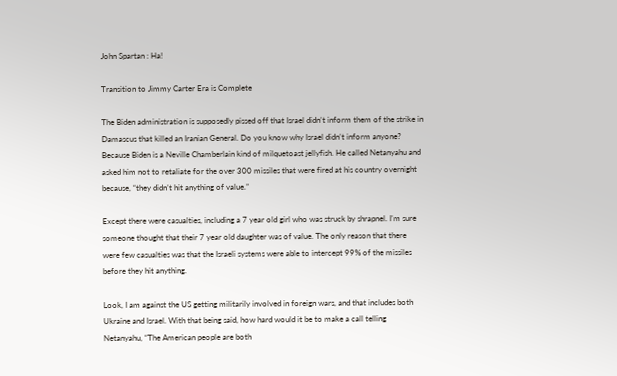John Spartan : Ha!

Transition to Jimmy Carter Era is Complete

The Biden administration is supposedly pissed off that Israel didn’t inform them of the strike in Damascus that killed an Iranian General. Do you know why Israel didn’t inform anyone? Because Biden is a Neville Chamberlain kind of milquetoast jellyfish. He called Netanyahu and asked him not to retaliate for the over 300 missiles that were fired at his country overnight because, “they didn’t hit anything of value.”

Except there were casualties, including a 7 year old girl who was struck by shrapnel. I’m sure someone thought that their 7 year old daughter was of value. The only reason that there were few casualties was that the Israeli systems were able to intercept 99% of the missiles before they hit anything.

Look, I am against the US getting militarily involved in foreign wars, and that includes both Ukraine and Israel. With that being said, how hard would it be to make a call telling Netanyahu, “The American people are both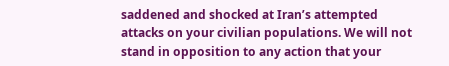saddened and shocked at Iran’s attempted attacks on your civilian populations. We will not stand in opposition to any action that your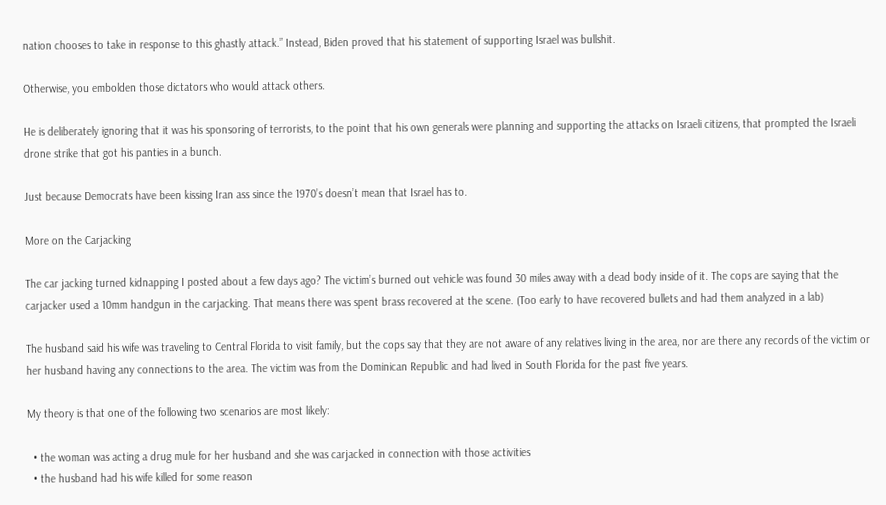nation chooses to take in response to this ghastly attack.” Instead, Biden proved that his statement of supporting Israel was bullshit.

Otherwise, you embolden those dictators who would attack others.

He is deliberately ignoring that it was his sponsoring of terrorists, to the point that his own generals were planning and supporting the attacks on Israeli citizens, that prompted the Israeli drone strike that got his panties in a bunch.

Just because Democrats have been kissing Iran ass since the 1970’s doesn’t mean that Israel has to.

More on the Carjacking

The car jacking turned kidnapping I posted about a few days ago? The victim’s burned out vehicle was found 30 miles away with a dead body inside of it. The cops are saying that the carjacker used a 10mm handgun in the carjacking. That means there was spent brass recovered at the scene. (Too early to have recovered bullets and had them analyzed in a lab)

The husband said his wife was traveling to Central Florida to visit family, but the cops say that they are not aware of any relatives living in the area, nor are there any records of the victim or her husband having any connections to the area. The victim was from the Dominican Republic and had lived in South Florida for the past five years.

My theory is that one of the following two scenarios are most likely:

  • the woman was acting a drug mule for her husband and she was carjacked in connection with those activities
  • the husband had his wife killed for some reason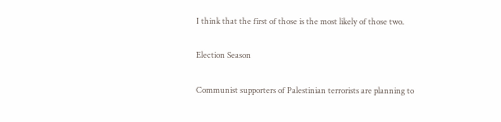I think that the first of those is the most likely of those two.

Election Season

Communist supporters of Palestinian terrorists are planning to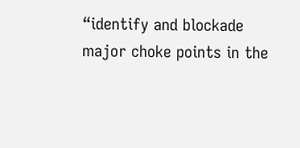“identify and blockade major choke points in the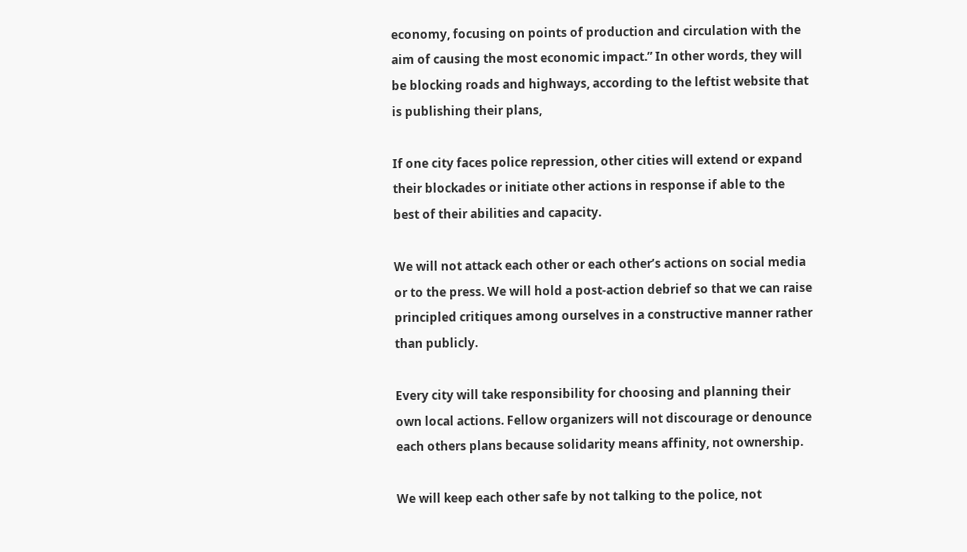economy, focusing on points of production and circulation with the aim of causing the most economic impact.” In other words, they will be blocking roads and highways, according to the leftist website that is publishing their plans,

If one city faces police repression, other cities will extend or expand their blockades or initiate other actions in response if able to the best of their abilities and capacity.

We will not attack each other or each other’s actions on social media or to the press. We will hold a post-action debrief so that we can raise principled critiques among ourselves in a constructive manner rather than publicly.

Every city will take responsibility for choosing and planning their own local actions. Fellow organizers will not discourage or denounce each others plans because solidarity means affinity, not ownership.

We will keep each other safe by not talking to the police, not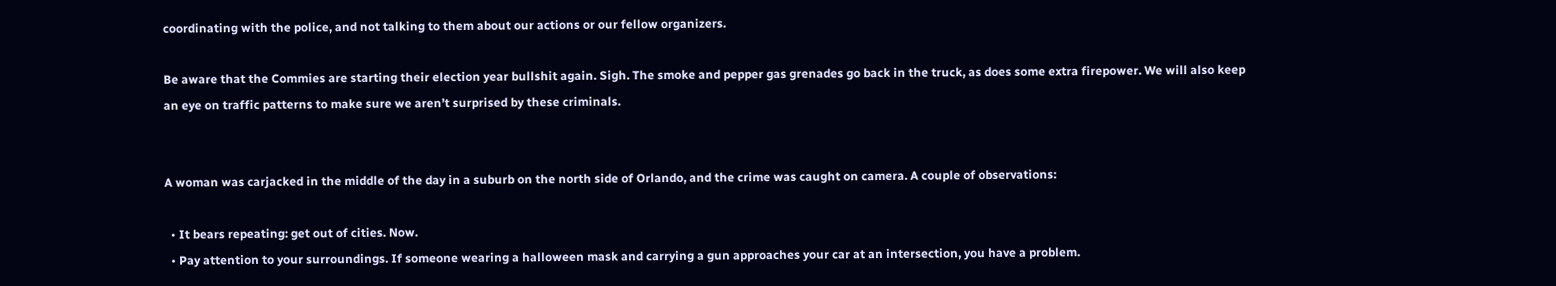coordinating with the police, and not talking to them about our actions or our fellow organizers.

Be aware that the Commies are starting their election year bullshit again. Sigh. The smoke and pepper gas grenades go back in the truck, as does some extra firepower. We will also keep an eye on traffic patterns to make sure we aren’t surprised by these criminals.


A woman was carjacked in the middle of the day in a suburb on the north side of Orlando, and the crime was caught on camera. A couple of observations:

  • It bears repeating: get out of cities. Now.
  • Pay attention to your surroundings. If someone wearing a halloween mask and carrying a gun approaches your car at an intersection, you have a problem.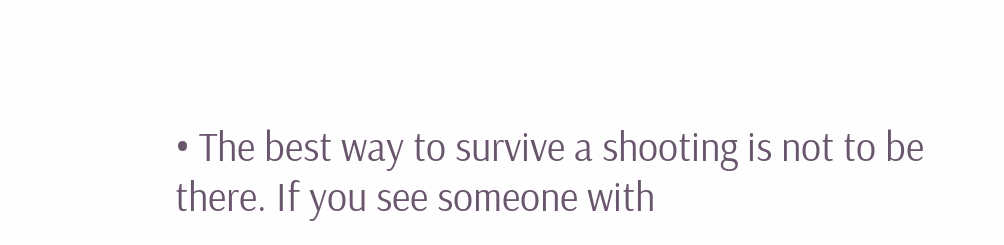• The best way to survive a shooting is not to be there. If you see someone with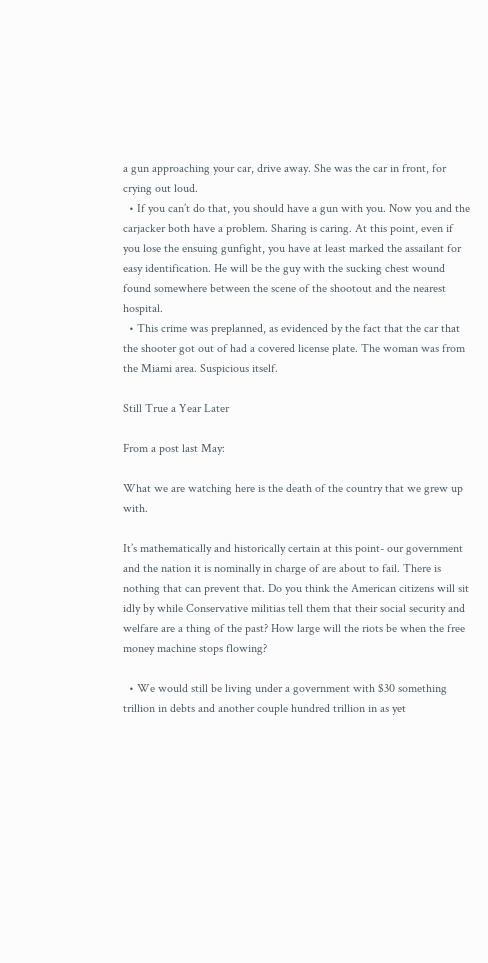a gun approaching your car, drive away. She was the car in front, for crying out loud.
  • If you can’t do that, you should have a gun with you. Now you and the carjacker both have a problem. Sharing is caring. At this point, even if you lose the ensuing gunfight, you have at least marked the assailant for easy identification. He will be the guy with the sucking chest wound found somewhere between the scene of the shootout and the nearest hospital.
  • This crime was preplanned, as evidenced by the fact that the car that the shooter got out of had a covered license plate. The woman was from the Miami area. Suspicious itself.

Still True a Year Later

From a post last May:

What we are watching here is the death of the country that we grew up with.

It’s mathematically and historically certain at this point- our government and the nation it is nominally in charge of are about to fail. There is nothing that can prevent that. Do you think the American citizens will sit idly by while Conservative militias tell them that their social security and welfare are a thing of the past? How large will the riots be when the free money machine stops flowing?

  • We would still be living under a government with $30 something trillion in debts and another couple hundred trillion in as yet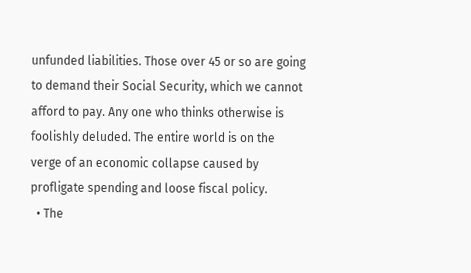unfunded liabilities. Those over 45 or so are going to demand their Social Security, which we cannot afford to pay. Any one who thinks otherwise is foolishly deluded. The entire world is on the verge of an economic collapse caused by profligate spending and loose fiscal policy.
  • The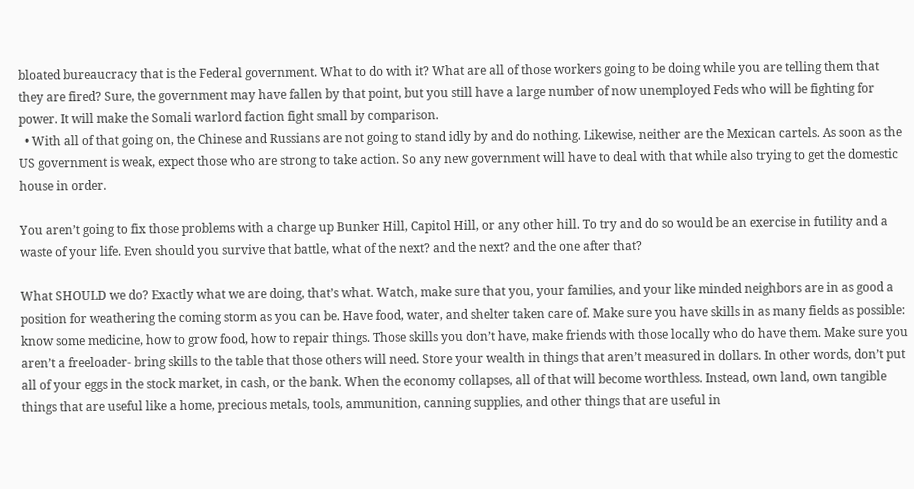bloated bureaucracy that is the Federal government. What to do with it? What are all of those workers going to be doing while you are telling them that they are fired? Sure, the government may have fallen by that point, but you still have a large number of now unemployed Feds who will be fighting for power. It will make the Somali warlord faction fight small by comparison.
  • With all of that going on, the Chinese and Russians are not going to stand idly by and do nothing. Likewise, neither are the Mexican cartels. As soon as the US government is weak, expect those who are strong to take action. So any new government will have to deal with that while also trying to get the domestic house in order.

You aren’t going to fix those problems with a charge up Bunker Hill, Capitol Hill, or any other hill. To try and do so would be an exercise in futility and a waste of your life. Even should you survive that battle, what of the next? and the next? and the one after that?

What SHOULD we do? Exactly what we are doing, that’s what. Watch, make sure that you, your families, and your like minded neighbors are in as good a position for weathering the coming storm as you can be. Have food, water, and shelter taken care of. Make sure you have skills in as many fields as possible: know some medicine, how to grow food, how to repair things. Those skills you don’t have, make friends with those locally who do have them. Make sure you aren’t a freeloader- bring skills to the table that those others will need. Store your wealth in things that aren’t measured in dollars. In other words, don’t put all of your eggs in the stock market, in cash, or the bank. When the economy collapses, all of that will become worthless. Instead, own land, own tangible things that are useful like a home, precious metals, tools, ammunition, canning supplies, and other things that are useful in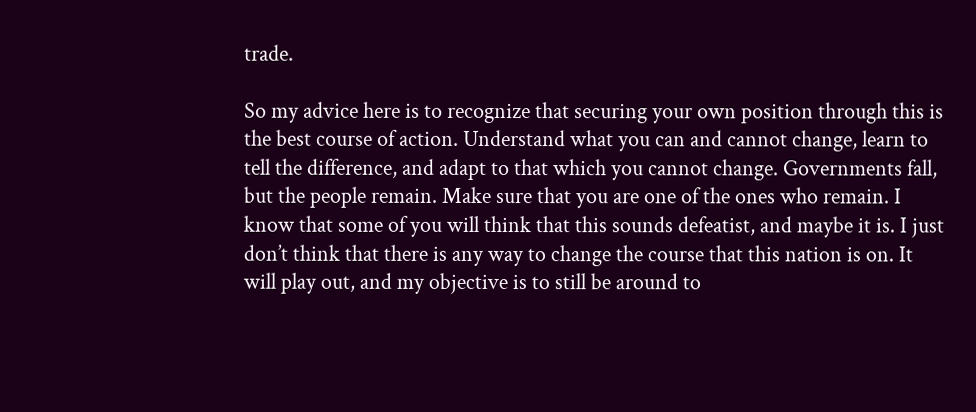trade.

So my advice here is to recognize that securing your own position through this is the best course of action. Understand what you can and cannot change, learn to tell the difference, and adapt to that which you cannot change. Governments fall, but the people remain. Make sure that you are one of the ones who remain. I know that some of you will think that this sounds defeatist, and maybe it is. I just don’t think that there is any way to change the course that this nation is on. It will play out, and my objective is to still be around to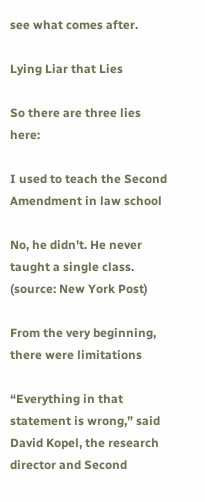see what comes after.

Lying Liar that Lies

So there are three lies here:

I used to teach the Second Amendment in law school

No, he didn’t. He never taught a single class. (source: New York Post)

From the very beginning, there were limitations

“Everything in that statement is wrong,” said David Kopel, the research director and Second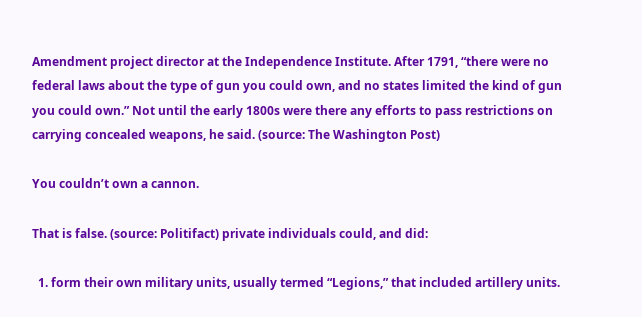Amendment project director at the Independence Institute. After 1791, “there were no federal laws about the type of gun you could own, and no states limited the kind of gun you could own.” Not until the early 1800s were there any efforts to pass restrictions on carrying concealed weapons, he said. (source: The Washington Post)

You couldn’t own a cannon.

That is false. (source: Politifact) private individuals could, and did:

  1. form their own military units, usually termed “Legions,” that included artillery units.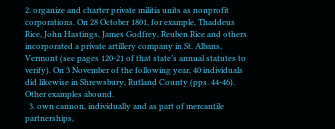2. organize and charter private militia units as nonprofit corporations. On 28 October 1801, for example, Thaddeus Rice, John Hastings, James Godfrey, Reuben Rice and others incorporated a private artillery company in St. Albans, Vermont (see pages 120-21 of that state’s annual statutes to verify). On 3 November of the following year, 40 individuals did likewise in Shrewsbury, Rutland County (pps. 44-46). Other examples abound.
  3. own cannon, individually and as part of mercantile partnerships,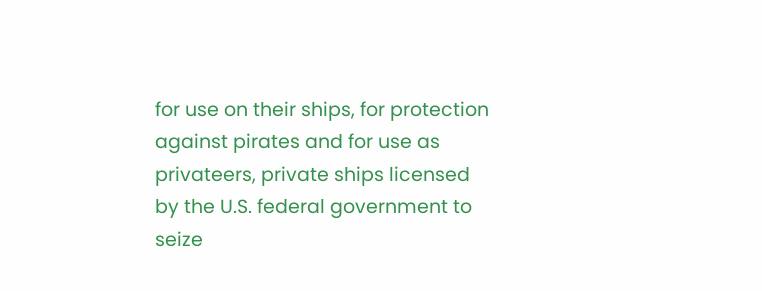for use on their ships, for protection against pirates and for use as privateers, private ships licensed by the U.S. federal government to seize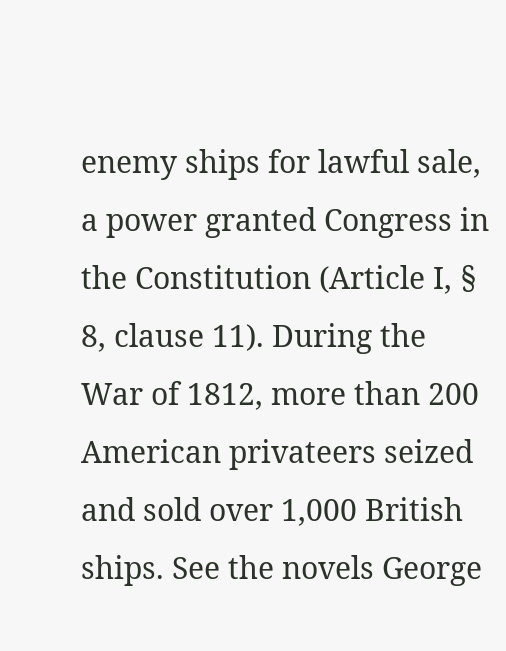enemy ships for lawful sale, a power granted Congress in the Constitution (Article I, § 8, clause 11). During the War of 1812, more than 200 American privateers seized and sold over 1,000 British ships. See the novels George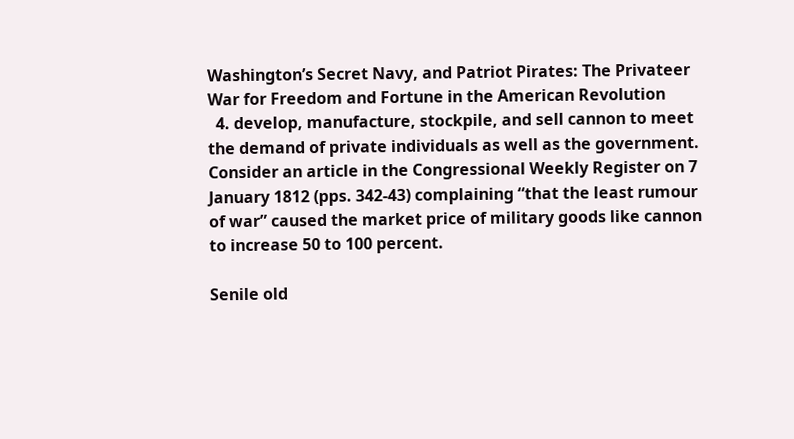Washington’s Secret Navy, and Patriot Pirates: The Privateer War for Freedom and Fortune in the American Revolution
  4. develop, manufacture, stockpile, and sell cannon to meet the demand of private individuals as well as the government. Consider an article in the Congressional Weekly Register on 7 January 1812 (pps. 342-43) complaining “that the least rumour of war” caused the market price of military goods like cannon to increase 50 to 100 percent.

Senile old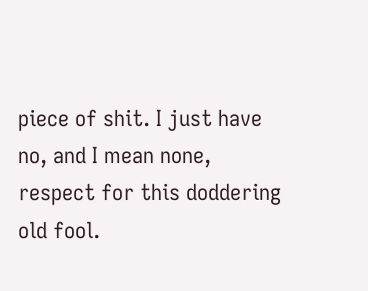piece of shit. I just have no, and I mean none, respect for this doddering old fool.